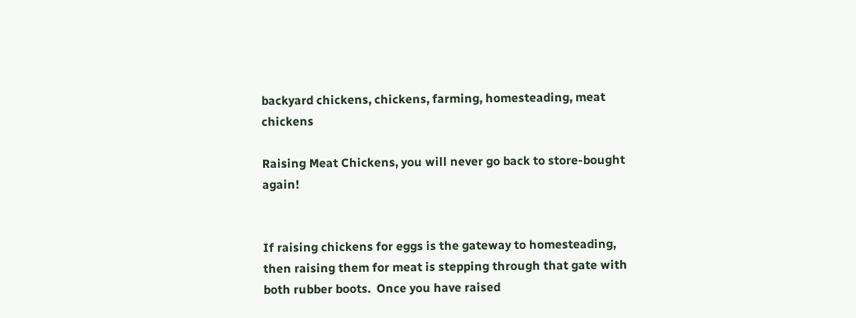backyard chickens, chickens, farming, homesteading, meat chickens

Raising Meat Chickens, you will never go back to store-bought again!


If raising chickens for eggs is the gateway to homesteading,  then raising them for meat is stepping through that gate with both rubber boots.  Once you have raised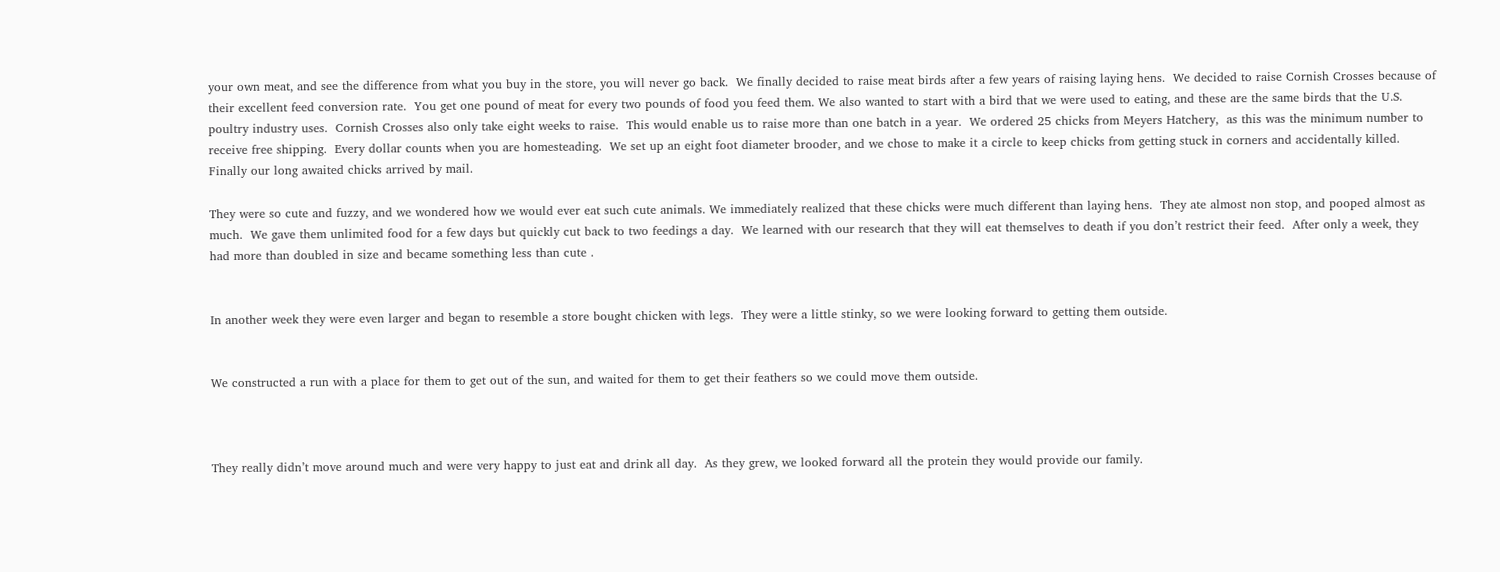your own meat, and see the difference from what you buy in the store, you will never go back.  We finally decided to raise meat birds after a few years of raising laying hens.  We decided to raise Cornish Crosses because of their excellent feed conversion rate.  You get one pound of meat for every two pounds of food you feed them. We also wanted to start with a bird that we were used to eating, and these are the same birds that the U.S. poultry industry uses.  Cornish Crosses also only take eight weeks to raise.  This would enable us to raise more than one batch in a year.  We ordered 25 chicks from Meyers Hatchery,  as this was the minimum number to receive free shipping.  Every dollar counts when you are homesteading.  We set up an eight foot diameter brooder, and we chose to make it a circle to keep chicks from getting stuck in corners and accidentally killed.  Finally our long awaited chicks arrived by mail.

They were so cute and fuzzy, and we wondered how we would ever eat such cute animals. We immediately realized that these chicks were much different than laying hens.  They ate almost non stop, and pooped almost as much.  We gave them unlimited food for a few days but quickly cut back to two feedings a day.  We learned with our research that they will eat themselves to death if you don’t restrict their feed.  After only a week, they had more than doubled in size and became something less than cute .


In another week they were even larger and began to resemble a store bought chicken with legs.  They were a little stinky, so we were looking forward to getting them outside.


We constructed a run with a place for them to get out of the sun, and waited for them to get their feathers so we could move them outside.



They really didn’t move around much and were very happy to just eat and drink all day.  As they grew, we looked forward all the protein they would provide our family.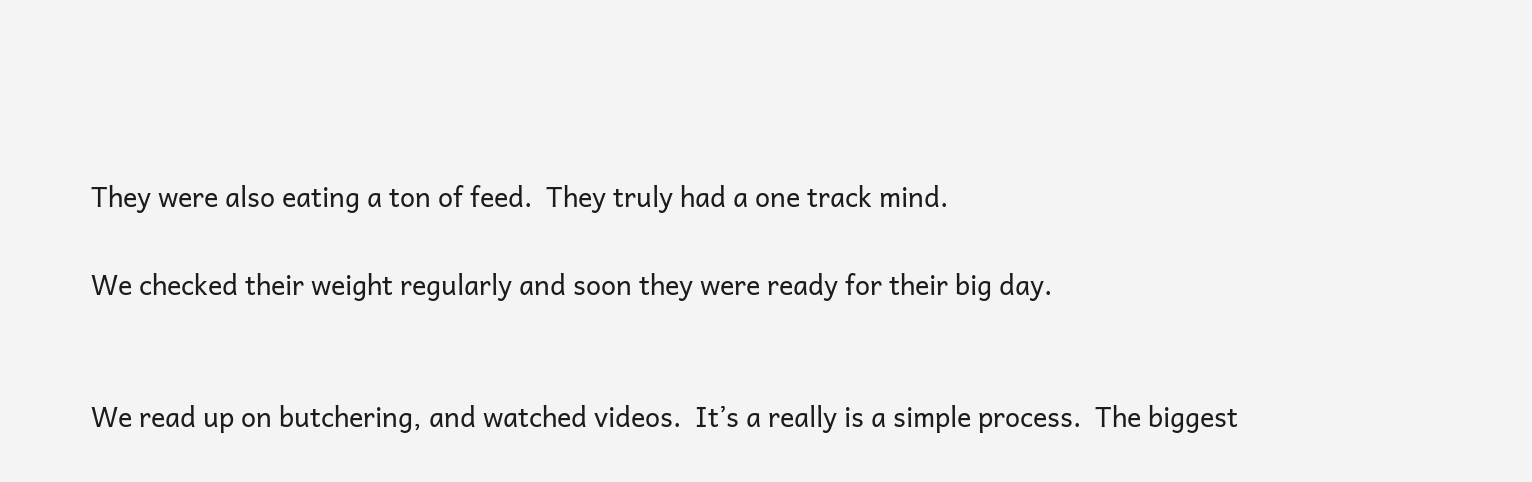They were also eating a ton of feed.  They truly had a one track mind.

We checked their weight regularly and soon they were ready for their big day.


We read up on butchering, and watched videos.  It’s a really is a simple process.  The biggest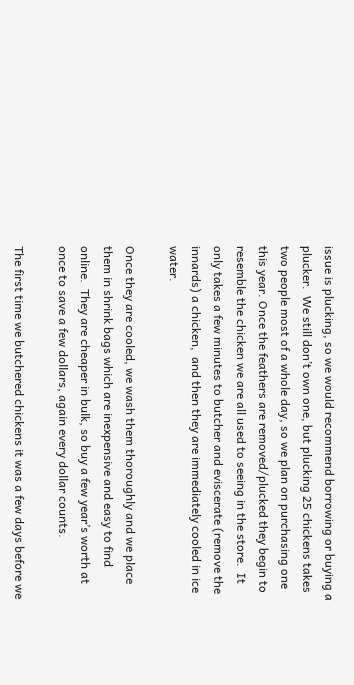issue is plucking, so we would recommend borrowing or buying a plucker.  We still don’t own one, but plucking 25 chickens takes two people most of a whole day, so we plan on purchasing one this year. Once the feathers are removed/plucked they begin to resemble the chicken we are all used to seeing in the store.  It only takes a few minutes to butcher and eviscerate (remove the innards) a chicken,  and then they are immediately cooled in ice water.

Once they are cooled, we wash them thoroughly and we place them in shrink bags which are inexpensive and easy to find online.  They are cheaper in bulk, so buy a few year’s worth at once to save a few dollars, again every dollar counts.

The first time we butchered chickens it was a few days before we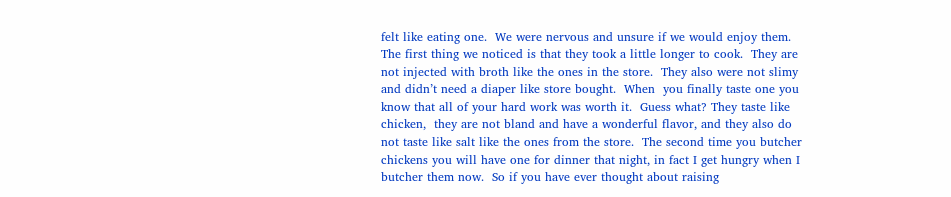felt like eating one.  We were nervous and unsure if we would enjoy them.  The first thing we noticed is that they took a little longer to cook.  They are not injected with broth like the ones in the store.  They also were not slimy and didn’t need a diaper like store bought.  When  you finally taste one you know that all of your hard work was worth it.  Guess what? They taste like chicken,  they are not bland and have a wonderful flavor, and they also do not taste like salt like the ones from the store.  The second time you butcher chickens you will have one for dinner that night, in fact I get hungry when I butcher them now.  So if you have ever thought about raising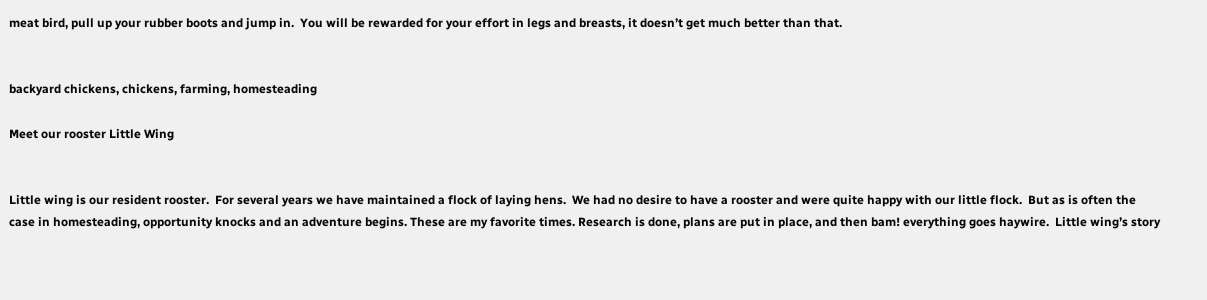meat bird, pull up your rubber boots and jump in.  You will be rewarded for your effort in legs and breasts, it doesn’t get much better than that.


backyard chickens, chickens, farming, homesteading

Meet our rooster Little Wing


Little wing is our resident rooster.  For several years we have maintained a flock of laying hens.  We had no desire to have a rooster and were quite happy with our little flock.  But as is often the case in homesteading, opportunity knocks and an adventure begins. These are my favorite times. Research is done, plans are put in place, and then bam! everything goes haywire.  Little wing’s story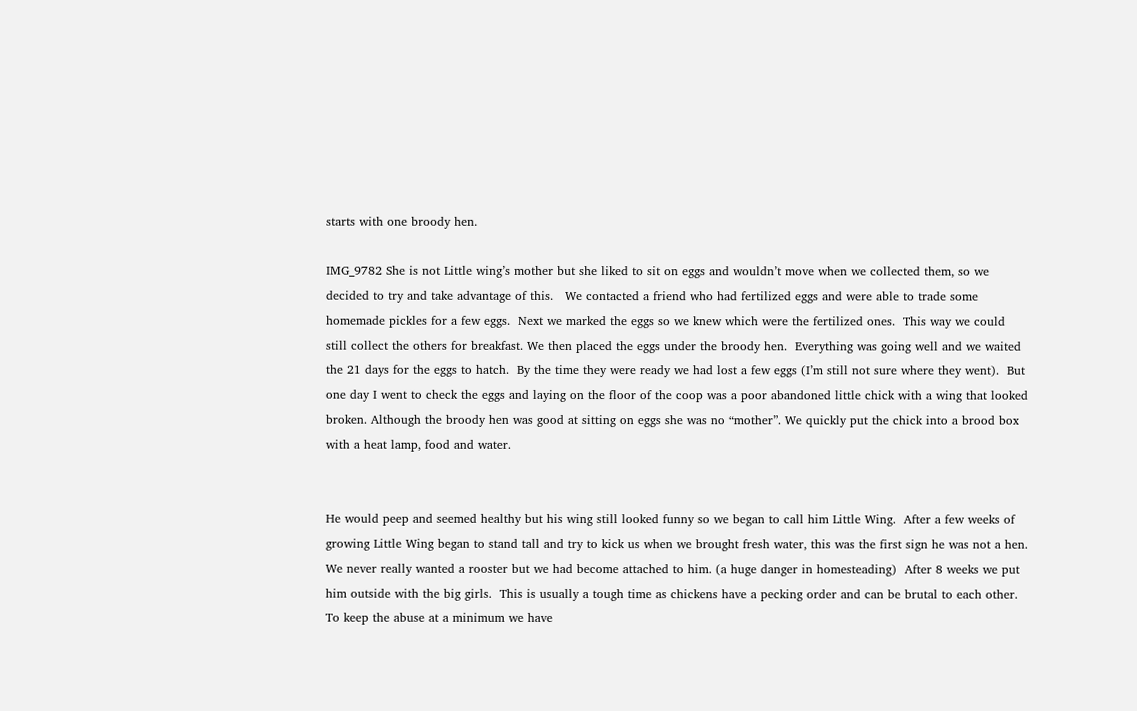starts with one broody hen.

IMG_9782 She is not Little wing’s mother but she liked to sit on eggs and wouldn’t move when we collected them, so we decided to try and take advantage of this.   We contacted a friend who had fertilized eggs and were able to trade some homemade pickles for a few eggs.  Next we marked the eggs so we knew which were the fertilized ones.  This way we could still collect the others for breakfast. We then placed the eggs under the broody hen.  Everything was going well and we waited the 21 days for the eggs to hatch.  By the time they were ready we had lost a few eggs (I’m still not sure where they went).  But one day I went to check the eggs and laying on the floor of the coop was a poor abandoned little chick with a wing that looked broken. Although the broody hen was good at sitting on eggs she was no “mother”. We quickly put the chick into a brood box with a heat lamp, food and water.


He would peep and seemed healthy but his wing still looked funny so we began to call him Little Wing.  After a few weeks of growing Little Wing began to stand tall and try to kick us when we brought fresh water, this was the first sign he was not a hen.  We never really wanted a rooster but we had become attached to him. (a huge danger in homesteading)  After 8 weeks we put him outside with the big girls.  This is usually a tough time as chickens have a pecking order and can be brutal to each other.  To keep the abuse at a minimum we have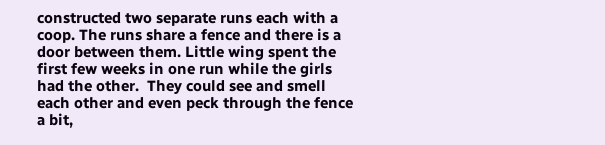constructed two separate runs each with a coop. The runs share a fence and there is a door between them. Little wing spent the first few weeks in one run while the girls had the other.  They could see and smell each other and even peck through the fence a bit,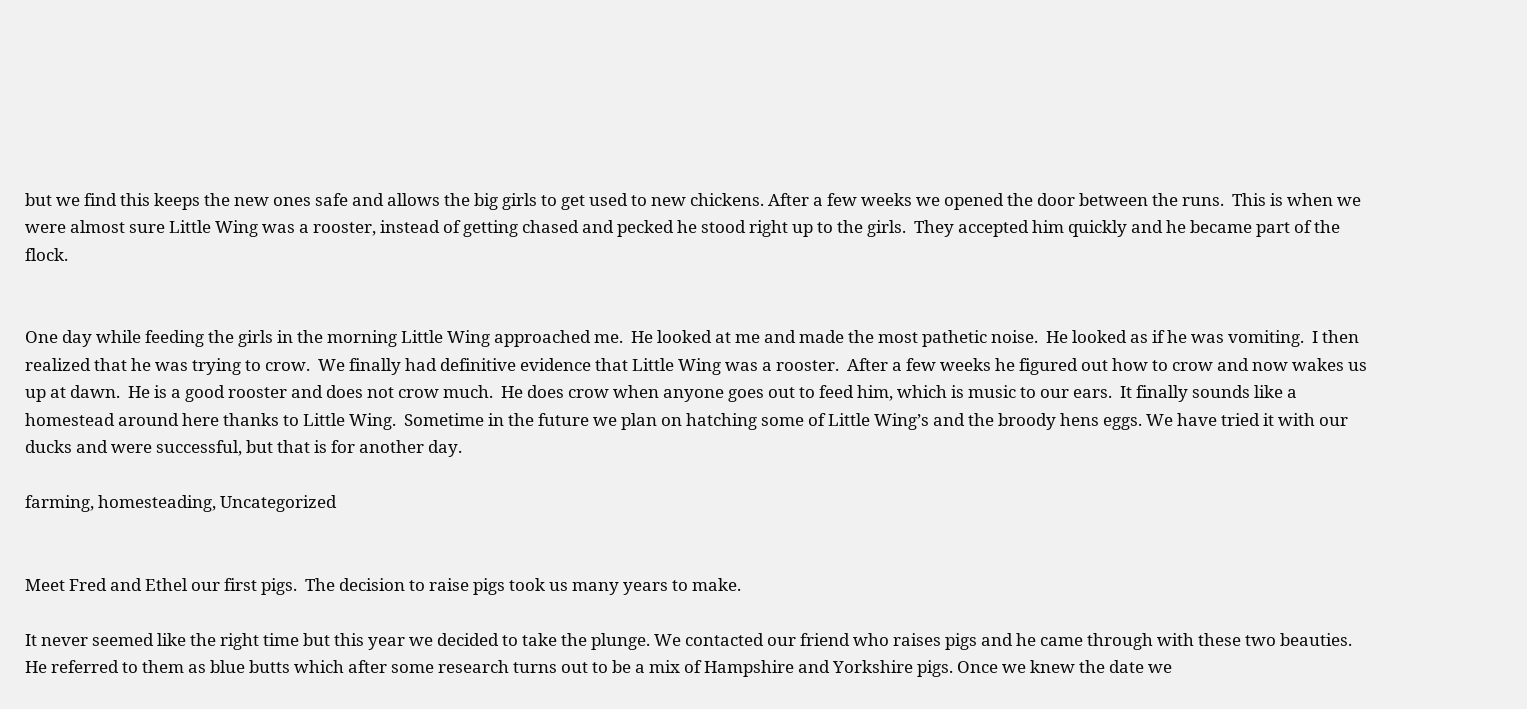but we find this keeps the new ones safe and allows the big girls to get used to new chickens. After a few weeks we opened the door between the runs.  This is when we were almost sure Little Wing was a rooster, instead of getting chased and pecked he stood right up to the girls.  They accepted him quickly and he became part of the flock.


One day while feeding the girls in the morning Little Wing approached me.  He looked at me and made the most pathetic noise.  He looked as if he was vomiting.  I then realized that he was trying to crow.  We finally had definitive evidence that Little Wing was a rooster.  After a few weeks he figured out how to crow and now wakes us up at dawn.  He is a good rooster and does not crow much.  He does crow when anyone goes out to feed him, which is music to our ears.  It finally sounds like a homestead around here thanks to Little Wing.  Sometime in the future we plan on hatching some of Little Wing’s and the broody hens eggs. We have tried it with our ducks and were successful, but that is for another day.

farming, homesteading, Uncategorized


Meet Fred and Ethel our first pigs.  The decision to raise pigs took us many years to make.

It never seemed like the right time but this year we decided to take the plunge. We contacted our friend who raises pigs and he came through with these two beauties. He referred to them as blue butts which after some research turns out to be a mix of Hampshire and Yorkshire pigs. Once we knew the date we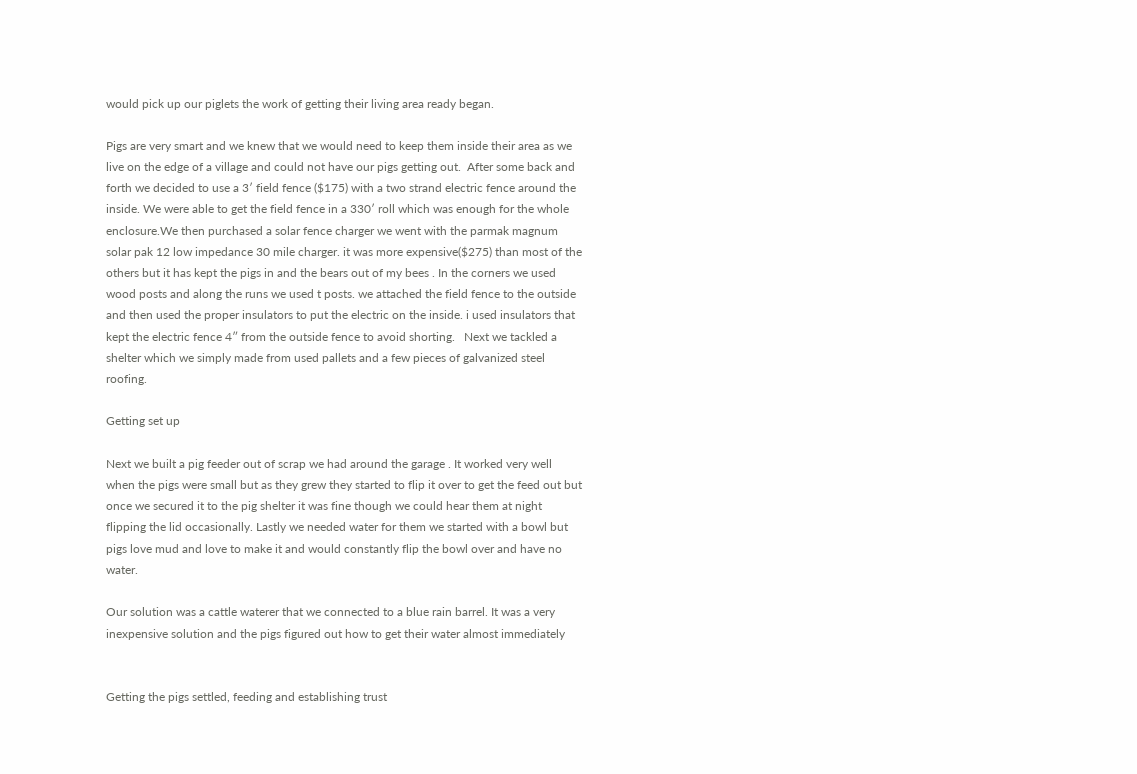would pick up our piglets the work of getting their living area ready began.

Pigs are very smart and we knew that we would need to keep them inside their area as we live on the edge of a village and could not have our pigs getting out.  After some back and forth we decided to use a 3′ field fence ($175) with a two strand electric fence around the inside. We were able to get the field fence in a 330′ roll which was enough for the whole enclosure.We then purchased a solar fence charger we went with the parmak magnum solar pak 12 low impedance 30 mile charger. it was more expensive($275) than most of the others but it has kept the pigs in and the bears out of my bees . In the corners we used wood posts and along the runs we used t posts. we attached the field fence to the outside and then used the proper insulators to put the electric on the inside. i used insulators that kept the electric fence 4″ from the outside fence to avoid shorting.   Next we tackled a shelter which we simply made from used pallets and a few pieces of galvanized steel roofing.

Getting set up

Next we built a pig feeder out of scrap we had around the garage . It worked very well when the pigs were small but as they grew they started to flip it over to get the feed out but once we secured it to the pig shelter it was fine though we could hear them at night flipping the lid occasionally. Lastly we needed water for them we started with a bowl but pigs love mud and love to make it and would constantly flip the bowl over and have no water.

Our solution was a cattle waterer that we connected to a blue rain barrel. It was a very inexpensive solution and the pigs figured out how to get their water almost immediately


Getting the pigs settled, feeding and establishing trust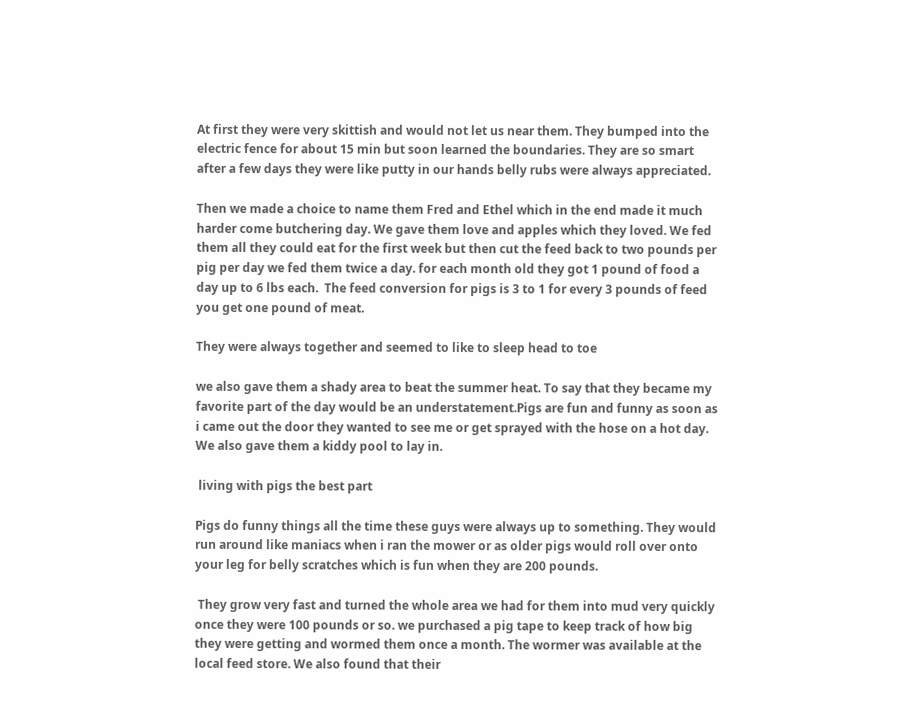At first they were very skittish and would not let us near them. They bumped into the electric fence for about 15 min but soon learned the boundaries. They are so smart after a few days they were like putty in our hands belly rubs were always appreciated.

Then we made a choice to name them Fred and Ethel which in the end made it much harder come butchering day. We gave them love and apples which they loved. We fed them all they could eat for the first week but then cut the feed back to two pounds per pig per day we fed them twice a day. for each month old they got 1 pound of food a day up to 6 lbs each.  The feed conversion for pigs is 3 to 1 for every 3 pounds of feed you get one pound of meat.

They were always together and seemed to like to sleep head to toe

we also gave them a shady area to beat the summer heat. To say that they became my favorite part of the day would be an understatement.Pigs are fun and funny as soon as i came out the door they wanted to see me or get sprayed with the hose on a hot day. We also gave them a kiddy pool to lay in.

 living with pigs the best part

Pigs do funny things all the time these guys were always up to something. They would run around like maniacs when i ran the mower or as older pigs would roll over onto your leg for belly scratches which is fun when they are 200 pounds.

 They grow very fast and turned the whole area we had for them into mud very quickly once they were 100 pounds or so. we purchased a pig tape to keep track of how big they were getting and wormed them once a month. The wormer was available at the local feed store. We also found that their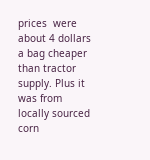prices  were about 4 dollars a bag cheaper than tractor supply. Plus it was from locally sourced corn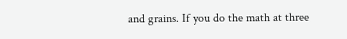and grains. If you do the math at three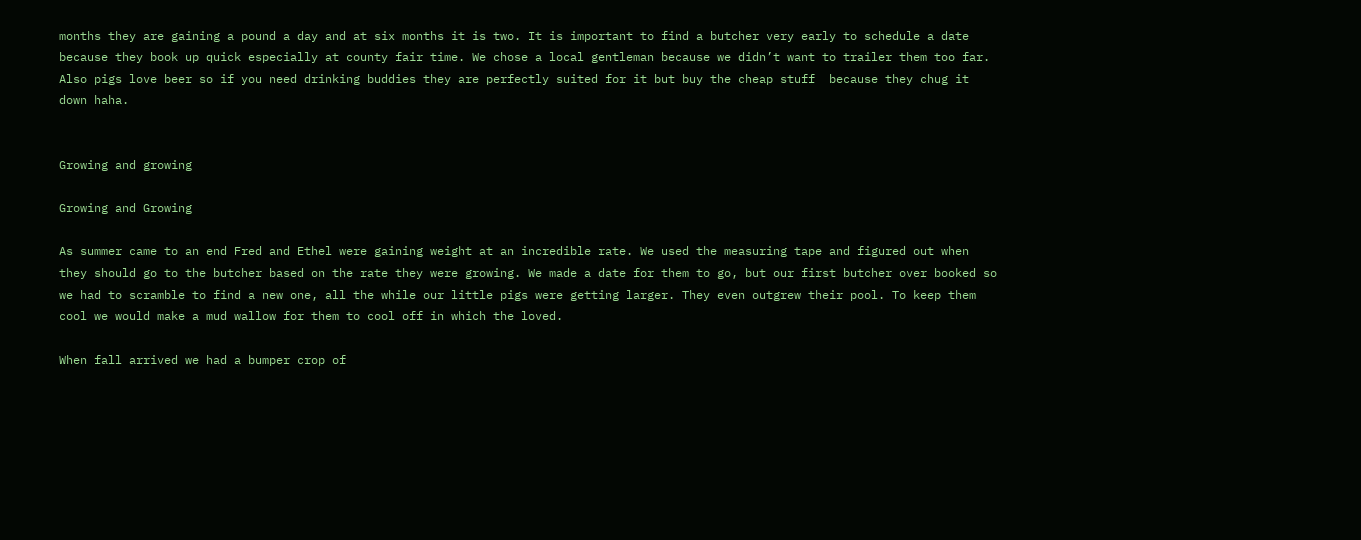months they are gaining a pound a day and at six months it is two. It is important to find a butcher very early to schedule a date because they book up quick especially at county fair time. We chose a local gentleman because we didn’t want to trailer them too far. Also pigs love beer so if you need drinking buddies they are perfectly suited for it but buy the cheap stuff  because they chug it down haha.


Growing and growing

Growing and Growing

As summer came to an end Fred and Ethel were gaining weight at an incredible rate. We used the measuring tape and figured out when they should go to the butcher based on the rate they were growing. We made a date for them to go, but our first butcher over booked so we had to scramble to find a new one, all the while our little pigs were getting larger. They even outgrew their pool. To keep them cool we would make a mud wallow for them to cool off in which the loved.

When fall arrived we had a bumper crop of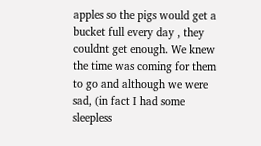apples so the pigs would get a bucket full every day , they couldnt get enough. We knew the time was coming for them to go and although we were sad, (in fact I had some sleepless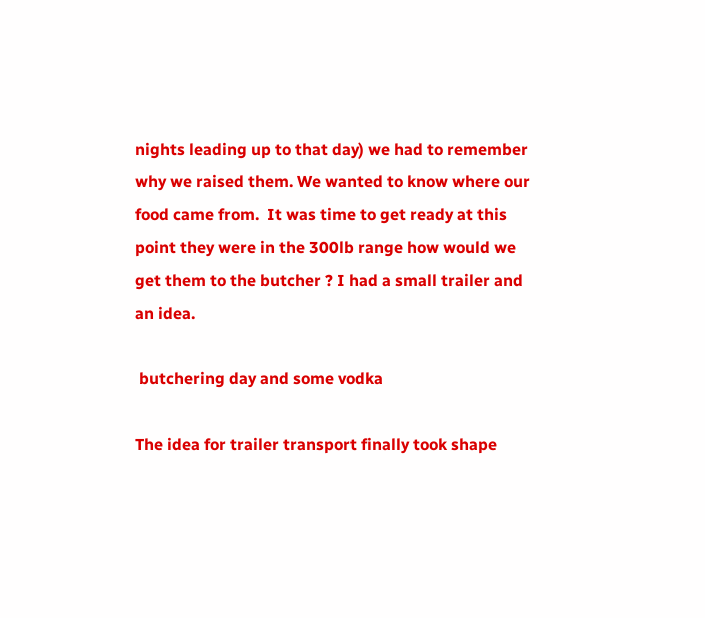nights leading up to that day) we had to remember why we raised them. We wanted to know where our food came from.  It was time to get ready at this point they were in the 300lb range how would we get them to the butcher ? I had a small trailer and an idea.

 butchering day and some vodka

The idea for trailer transport finally took shape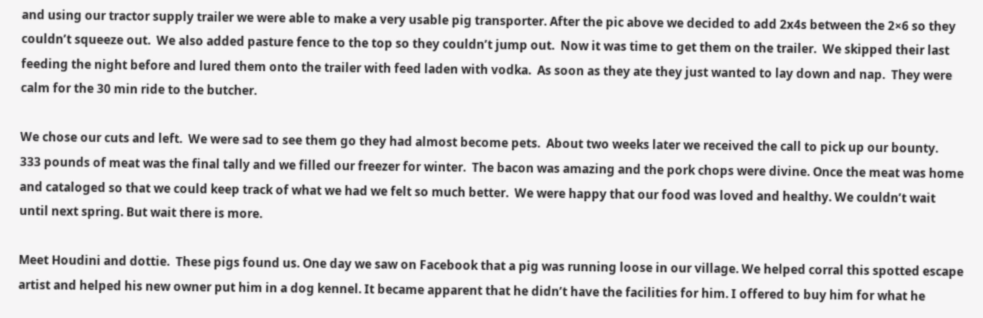and using our tractor supply trailer we were able to make a very usable pig transporter. After the pic above we decided to add 2x4s between the 2×6 so they couldn’t squeeze out.  We also added pasture fence to the top so they couldn’t jump out.  Now it was time to get them on the trailer.  We skipped their last feeding the night before and lured them onto the trailer with feed laden with vodka.  As soon as they ate they just wanted to lay down and nap.  They were calm for the 30 min ride to the butcher.

We chose our cuts and left.  We were sad to see them go they had almost become pets.  About two weeks later we received the call to pick up our bounty.   333 pounds of meat was the final tally and we filled our freezer for winter.  The bacon was amazing and the pork chops were divine. Once the meat was home and cataloged so that we could keep track of what we had we felt so much better.  We were happy that our food was loved and healthy. We couldn’t wait until next spring. But wait there is more.

Meet Houdini and dottie.  These pigs found us. One day we saw on Facebook that a pig was running loose in our village. We helped corral this spotted escape artist and helped his new owner put him in a dog kennel. It became apparent that he didn’t have the facilities for him. I offered to buy him for what he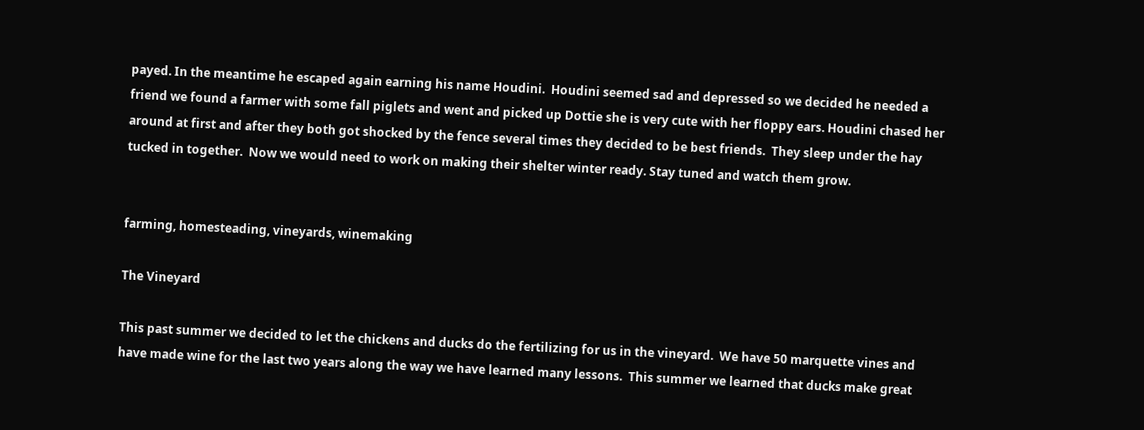payed. In the meantime he escaped again earning his name Houdini.  Houdini seemed sad and depressed so we decided he needed a friend we found a farmer with some fall piglets and went and picked up Dottie she is very cute with her floppy ears. Houdini chased her around at first and after they both got shocked by the fence several times they decided to be best friends.  They sleep under the hay tucked in together.  Now we would need to work on making their shelter winter ready. Stay tuned and watch them grow.


farming, homesteading, vineyards, winemaking

The Vineyard

This past summer we decided to let the chickens and ducks do the fertilizing for us in the vineyard.  We have 50 marquette vines and have made wine for the last two years along the way we have learned many lessons.  This summer we learned that ducks make great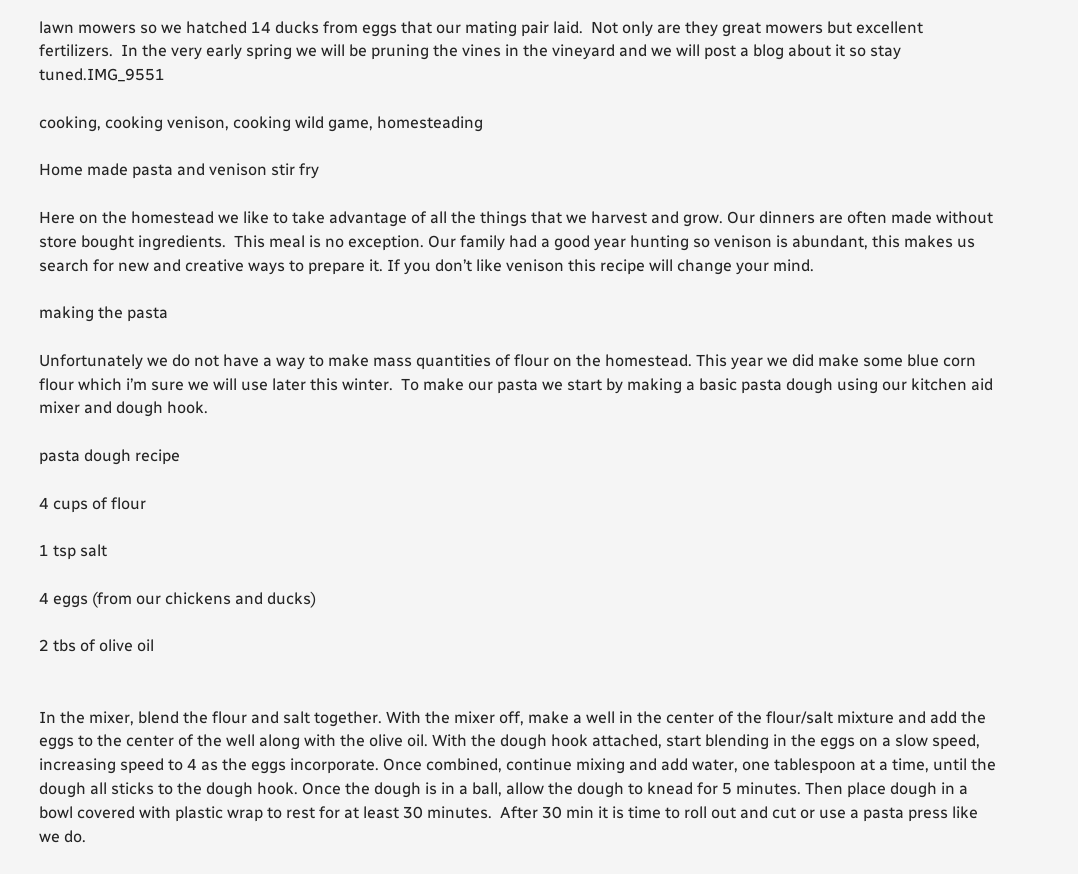lawn mowers so we hatched 14 ducks from eggs that our mating pair laid.  Not only are they great mowers but excellent fertilizers.  In the very early spring we will be pruning the vines in the vineyard and we will post a blog about it so stay tuned.IMG_9551

cooking, cooking venison, cooking wild game, homesteading

Home made pasta and venison stir fry

Here on the homestead we like to take advantage of all the things that we harvest and grow. Our dinners are often made without store bought ingredients.  This meal is no exception. Our family had a good year hunting so venison is abundant, this makes us search for new and creative ways to prepare it. If you don’t like venison this recipe will change your mind.

making the pasta

Unfortunately we do not have a way to make mass quantities of flour on the homestead. This year we did make some blue corn flour which i’m sure we will use later this winter.  To make our pasta we start by making a basic pasta dough using our kitchen aid mixer and dough hook.

pasta dough recipe

4 cups of flour

1 tsp salt

4 eggs (from our chickens and ducks)

2 tbs of olive oil


In the mixer, blend the flour and salt together. With the mixer off, make a well in the center of the flour/salt mixture and add the eggs to the center of the well along with the olive oil. With the dough hook attached, start blending in the eggs on a slow speed, increasing speed to 4 as the eggs incorporate. Once combined, continue mixing and add water, one tablespoon at a time, until the dough all sticks to the dough hook. Once the dough is in a ball, allow the dough to knead for 5 minutes. Then place dough in a bowl covered with plastic wrap to rest for at least 30 minutes.  After 30 min it is time to roll out and cut or use a pasta press like we do.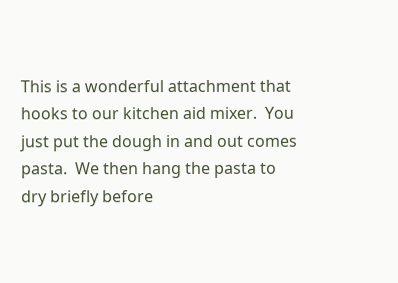This is a wonderful attachment that hooks to our kitchen aid mixer.  You just put the dough in and out comes  pasta.  We then hang the pasta to dry briefly before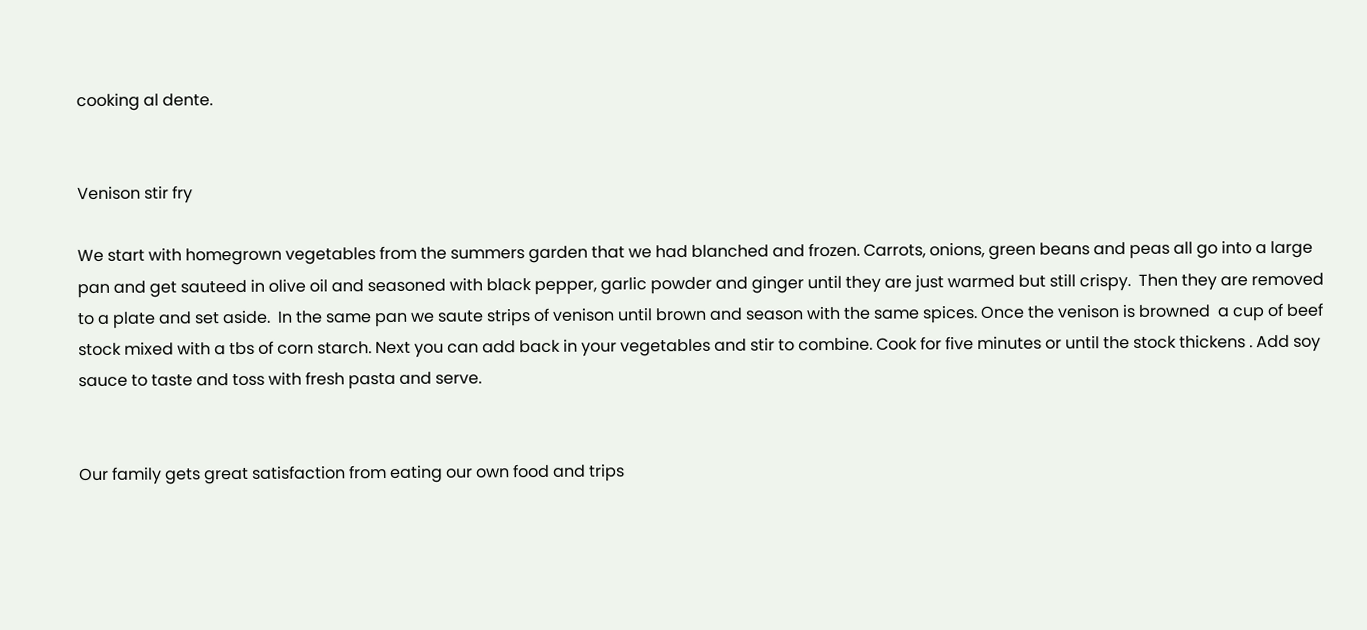cooking al dente.


Venison stir fry

We start with homegrown vegetables from the summers garden that we had blanched and frozen. Carrots, onions, green beans and peas all go into a large pan and get sauteed in olive oil and seasoned with black pepper, garlic powder and ginger until they are just warmed but still crispy.  Then they are removed to a plate and set aside.  In the same pan we saute strips of venison until brown and season with the same spices. Once the venison is browned  a cup of beef stock mixed with a tbs of corn starch. Next you can add back in your vegetables and stir to combine. Cook for five minutes or until the stock thickens . Add soy sauce to taste and toss with fresh pasta and serve.


Our family gets great satisfaction from eating our own food and trips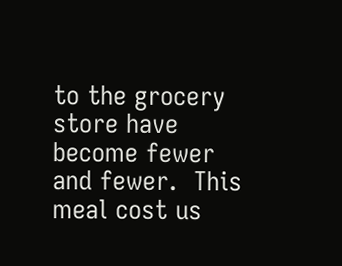to the grocery store have become fewer and fewer.  This meal cost us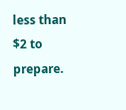less than $2 to prepare.